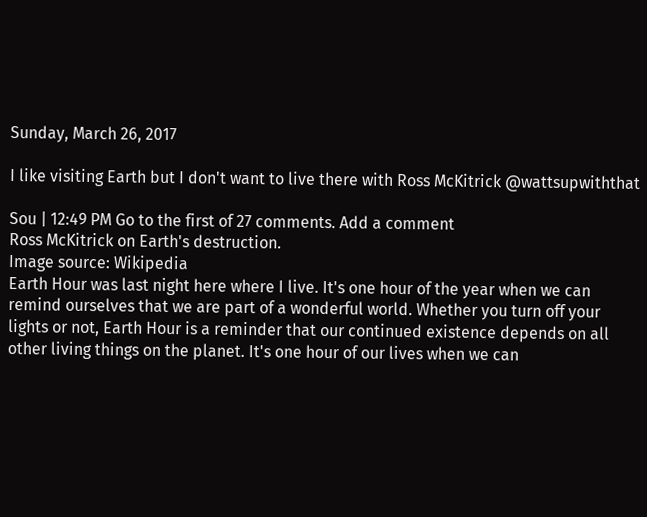Sunday, March 26, 2017

I like visiting Earth but I don't want to live there with Ross McKitrick @wattsupwiththat

Sou | 12:49 PM Go to the first of 27 comments. Add a comment
Ross McKitrick on Earth's destruction.
Image source: Wikipedia
Earth Hour was last night here where I live. It's one hour of the year when we can remind ourselves that we are part of a wonderful world. Whether you turn off your lights or not, Earth Hour is a reminder that our continued existence depends on all other living things on the planet. It's one hour of our lives when we can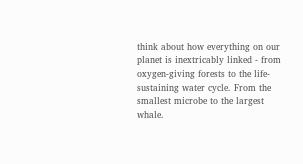think about how everything on our planet is inextricably linked - from oxygen-giving forests to the life-sustaining water cycle. From the smallest microbe to the largest whale.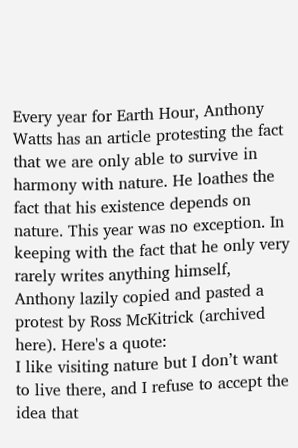Every year for Earth Hour, Anthony Watts has an article protesting the fact that we are only able to survive in harmony with nature. He loathes the fact that his existence depends on nature. This year was no exception. In keeping with the fact that he only very rarely writes anything himself, Anthony lazily copied and pasted a protest by Ross McKitrick (archived here). Here's a quote:
I like visiting nature but I don’t want to live there, and I refuse to accept the idea that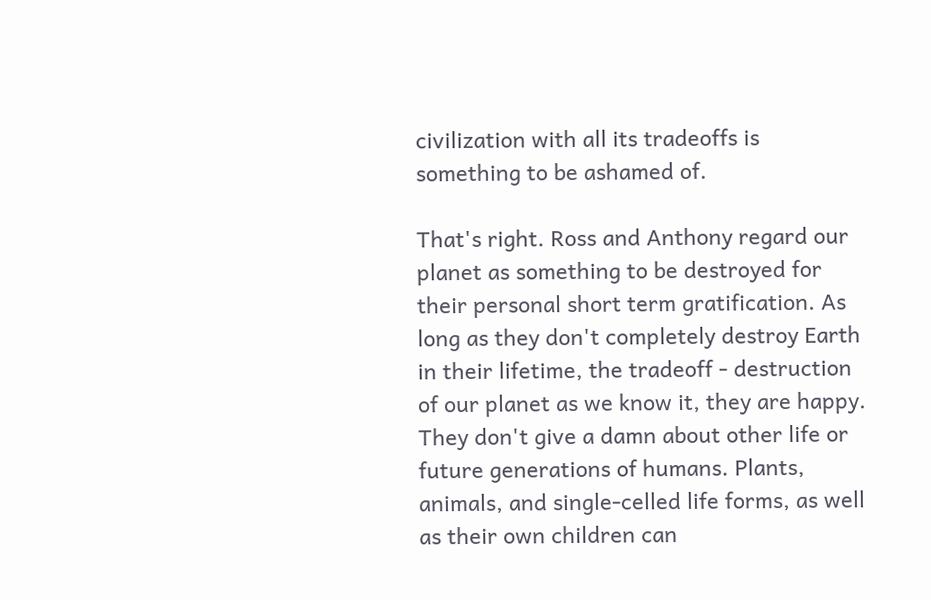civilization with all its tradeoffs is something to be ashamed of.

That's right. Ross and Anthony regard our planet as something to be destroyed for their personal short term gratification. As long as they don't completely destroy Earth in their lifetime, the tradeoff - destruction of our planet as we know it, they are happy. They don't give a damn about other life or future generations of humans. Plants, animals, and single-celled life forms, as well as their own children can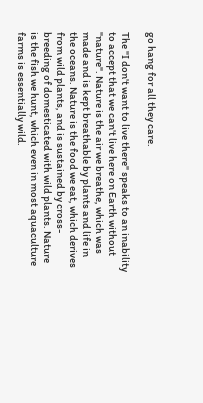go hang for all they care.

The "I don't want to live there" speaks to an inability to accept that we can't live here on Earth without "nature". Nature is the air we breathe, which was made and is kept breathable by plants and life in the oceans. Nature is the food we eat, which derives from wild plants, and is sustained by cross-breeding of domesticated with wild plants. Nature is the fish we hunt, which even in most aquaculture farms is essentially wild.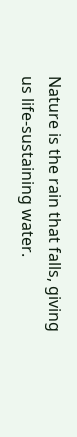Nature is the rain that falls, giving us life-sustaining water.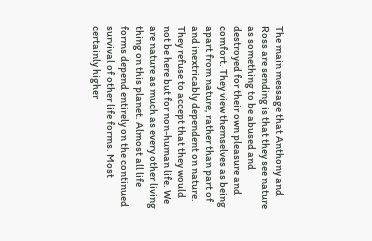The main message that Anthony and Ross are sending is that they see nature as something to be abused and destroyed for their own pleasure and comfort. They view themselves as being apart from nature, rather than part of and inextricably dependent on nature. They refuse to accept that they would not be here but for non-human life. We are nature as much as every other living thing on this planet. Almost all life forms depend entirely on the continued survival of other life forms. Most certainly higher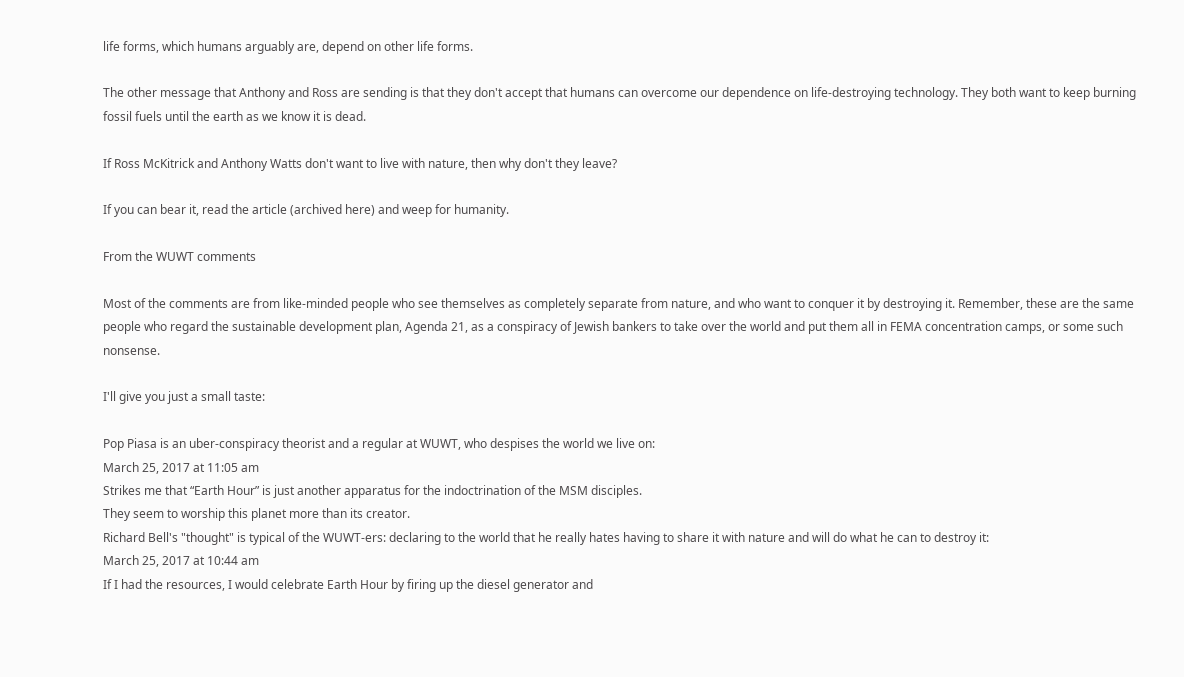life forms, which humans arguably are, depend on other life forms.

The other message that Anthony and Ross are sending is that they don't accept that humans can overcome our dependence on life-destroying technology. They both want to keep burning fossil fuels until the earth as we know it is dead.

If Ross McKitrick and Anthony Watts don't want to live with nature, then why don't they leave?

If you can bear it, read the article (archived here) and weep for humanity.

From the WUWT comments

Most of the comments are from like-minded people who see themselves as completely separate from nature, and who want to conquer it by destroying it. Remember, these are the same people who regard the sustainable development plan, Agenda 21, as a conspiracy of Jewish bankers to take over the world and put them all in FEMA concentration camps, or some such nonsense.

I'll give you just a small taste:

Pop Piasa is an uber-conspiracy theorist and a regular at WUWT, who despises the world we live on:
March 25, 2017 at 11:05 am
Strikes me that “Earth Hour” is just another apparatus for the indoctrination of the MSM disciples.
They seem to worship this planet more than its creator.
Richard Bell's "thought" is typical of the WUWT-ers: declaring to the world that he really hates having to share it with nature and will do what he can to destroy it:
March 25, 2017 at 10:44 am
If I had the resources, I would celebrate Earth Hour by firing up the diesel generator and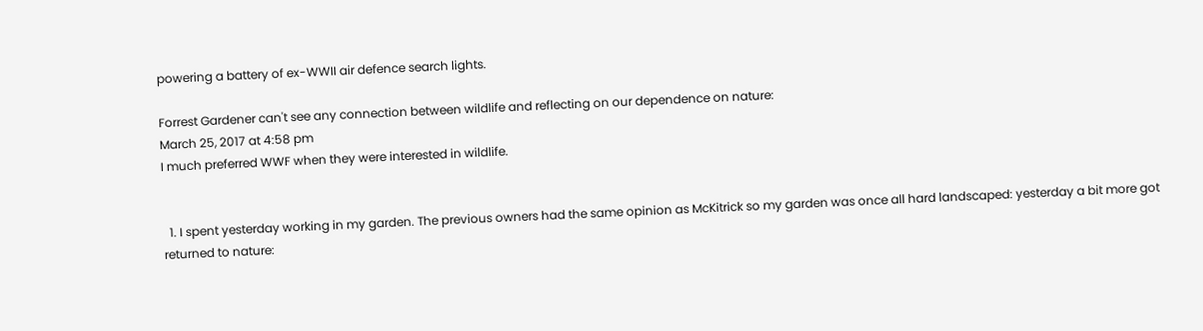powering a battery of ex-WWII air defence search lights.

Forrest Gardener can't see any connection between wildlife and reflecting on our dependence on nature:
March 25, 2017 at 4:58 pm
I much preferred WWF when they were interested in wildlife.


  1. I spent yesterday working in my garden. The previous owners had the same opinion as McKitrick so my garden was once all hard landscaped: yesterday a bit more got returned to nature: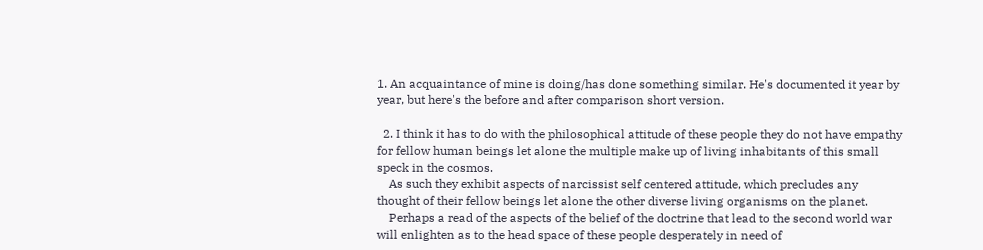1. An acquaintance of mine is doing/has done something similar. He's documented it year by year, but here's the before and after comparison short version.

  2. I think it has to do with the philosophical attitude of these people they do not have empathy for fellow human beings let alone the multiple make up of living inhabitants of this small speck in the cosmos.
    As such they exhibit aspects of narcissist self centered attitude, which precludes any thought of their fellow beings let alone the other diverse living organisms on the planet.
    Perhaps a read of the aspects of the belief of the doctrine that lead to the second world war will enlighten as to the head space of these people desperately in need of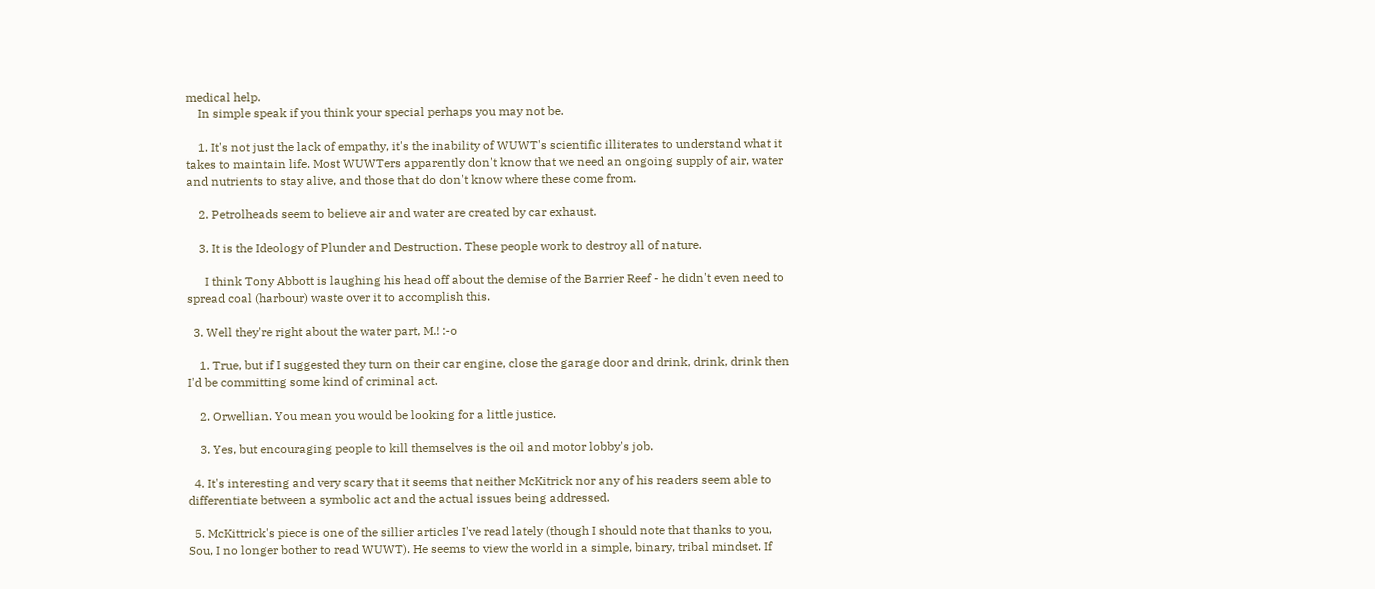medical help.
    In simple speak if you think your special perhaps you may not be.

    1. It's not just the lack of empathy, it's the inability of WUWT's scientific illiterates to understand what it takes to maintain life. Most WUWTers apparently don't know that we need an ongoing supply of air, water and nutrients to stay alive, and those that do don't know where these come from.

    2. Petrolheads seem to believe air and water are created by car exhaust.

    3. It is the Ideology of Plunder and Destruction. These people work to destroy all of nature.

      I think Tony Abbott is laughing his head off about the demise of the Barrier Reef - he didn't even need to spread coal (harbour) waste over it to accomplish this.

  3. Well they're right about the water part, M.! :-o

    1. True, but if I suggested they turn on their car engine, close the garage door and drink, drink, drink then I'd be committing some kind of criminal act.

    2. Orwellian. You mean you would be looking for a little justice.

    3. Yes, but encouraging people to kill themselves is the oil and motor lobby's job.

  4. It's interesting and very scary that it seems that neither McKitrick nor any of his readers seem able to differentiate between a symbolic act and the actual issues being addressed.

  5. McKittrick's piece is one of the sillier articles I've read lately (though I should note that thanks to you, Sou, I no longer bother to read WUWT). He seems to view the world in a simple, binary, tribal mindset. If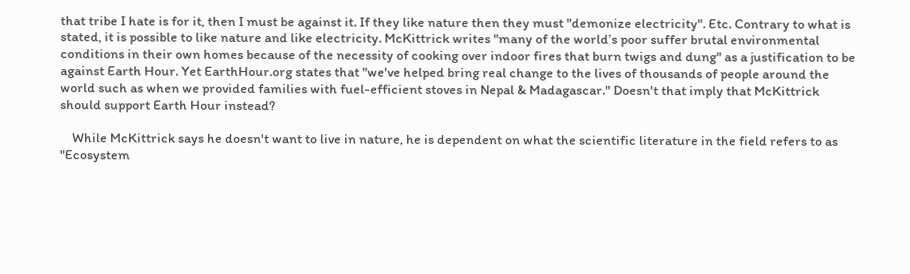that tribe I hate is for it, then I must be against it. If they like nature then they must "demonize electricity". Etc. Contrary to what is stated, it is possible to like nature and like electricity. McKittrick writes "many of the world’s poor suffer brutal environmental conditions in their own homes because of the necessity of cooking over indoor fires that burn twigs and dung" as a justification to be against Earth Hour. Yet EarthHour.org states that "we've helped bring real change to the lives of thousands of people around the world such as when we provided families with fuel-efficient stoves in Nepal & Madagascar." Doesn't that imply that McKittrick should support Earth Hour instead?

    While McKittrick says he doesn't want to live in nature, he is dependent on what the scientific literature in the field refers to as "Ecosystem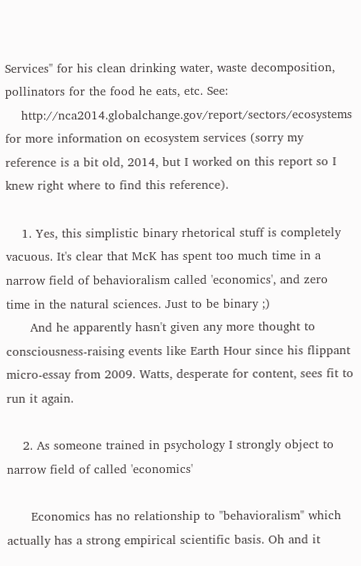Services" for his clean drinking water, waste decomposition, pollinators for the food he eats, etc. See:
    http://nca2014.globalchange.gov/report/sectors/ecosystems for more information on ecosystem services (sorry my reference is a bit old, 2014, but I worked on this report so I knew right where to find this reference).

    1. Yes, this simplistic binary rhetorical stuff is completely vacuous. It's clear that McK has spent too much time in a narrow field of behavioralism called 'economics', and zero time in the natural sciences. Just to be binary ;)
      And he apparently hasn't given any more thought to consciousness-raising events like Earth Hour since his flippant micro-essay from 2009. Watts, desperate for content, sees fit to run it again.

    2. As someone trained in psychology I strongly object to narrow field of called 'economics'

      Economics has no relationship to "behavioralism" which actually has a strong empirical scientific basis. Oh and it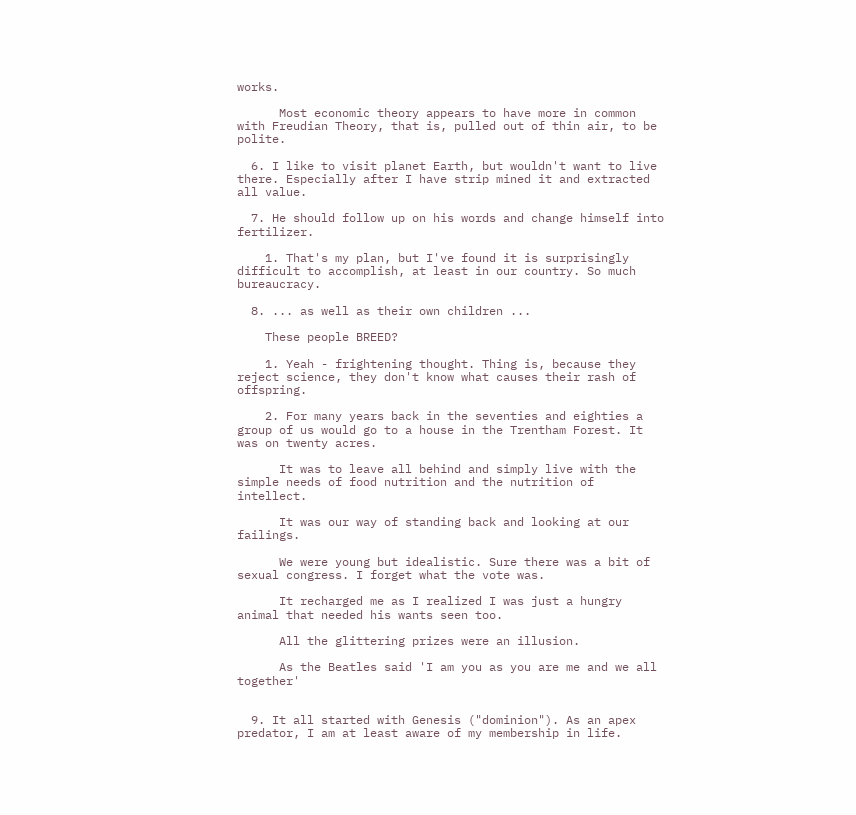works.

      Most economic theory appears to have more in common with Freudian Theory, that is, pulled out of thin air, to be polite.

  6. I like to visit planet Earth, but wouldn't want to live there. Especially after I have strip mined it and extracted all value.

  7. He should follow up on his words and change himself into fertilizer.

    1. That's my plan, but I've found it is surprisingly difficult to accomplish, at least in our country. So much bureaucracy.

  8. ... as well as their own children ...

    These people BREED?

    1. Yeah - frightening thought. Thing is, because they reject science, they don't know what causes their rash of offspring.

    2. For many years back in the seventies and eighties a group of us would go to a house in the Trentham Forest. It was on twenty acres.

      It was to leave all behind and simply live with the simple needs of food nutrition and the nutrition of intellect.

      It was our way of standing back and looking at our failings.

      We were young but idealistic. Sure there was a bit of sexual congress. I forget what the vote was.

      It recharged me as I realized I was just a hungry animal that needed his wants seen too.

      All the glittering prizes were an illusion.

      As the Beatles said 'I am you as you are me and we all together'


  9. It all started with Genesis ("dominion"). As an apex predator, I am at least aware of my membership in life.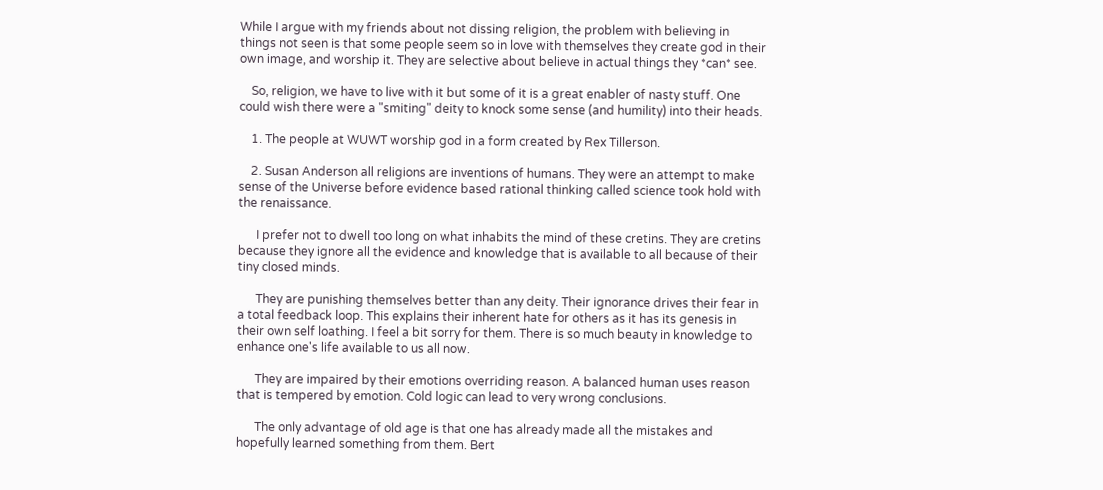While I argue with my friends about not dissing religion, the problem with believing in things not seen is that some people seem so in love with themselves they create god in their own image, and worship it. They are selective about believe in actual things they *can* see.

    So, religion, we have to live with it but some of it is a great enabler of nasty stuff. One could wish there were a "smiting" deity to knock some sense (and humility) into their heads.

    1. The people at WUWT worship god in a form created by Rex Tillerson.

    2. Susan Anderson all religions are inventions of humans. They were an attempt to make sense of the Universe before evidence based rational thinking called science took hold with the renaissance.

      I prefer not to dwell too long on what inhabits the mind of these cretins. They are cretins because they ignore all the evidence and knowledge that is available to all because of their tiny closed minds.

      They are punishing themselves better than any deity. Their ignorance drives their fear in a total feedback loop. This explains their inherent hate for others as it has its genesis in their own self loathing. I feel a bit sorry for them. There is so much beauty in knowledge to enhance one's life available to us all now.

      They are impaired by their emotions overriding reason. A balanced human uses reason that is tempered by emotion. Cold logic can lead to very wrong conclusions.

      The only advantage of old age is that one has already made all the mistakes and hopefully learned something from them. Bert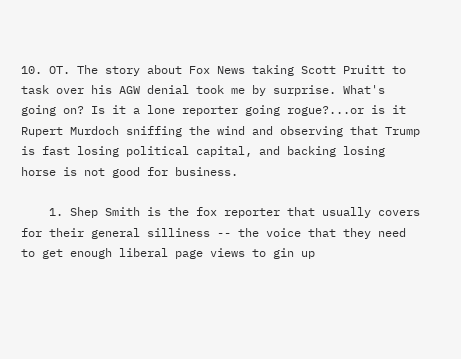10. OT. The story about Fox News taking Scott Pruitt to task over his AGW denial took me by surprise. What's going on? Is it a lone reporter going rogue?...or is it Rupert Murdoch sniffing the wind and observing that Trump is fast losing political capital, and backing losing horse is not good for business.

    1. Shep Smith is the fox reporter that usually covers for their general silliness -- the voice that they need to get enough liberal page views to gin up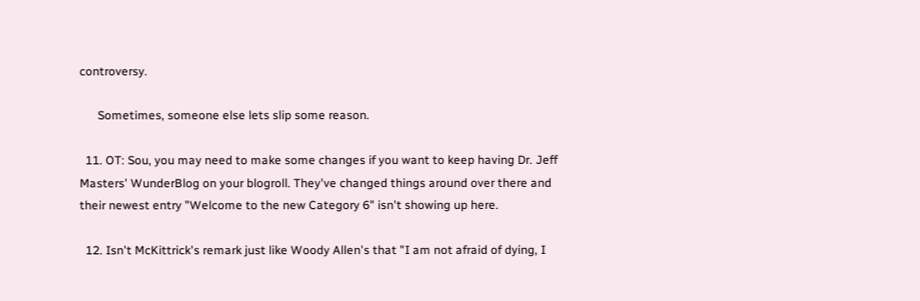controversy.

      Sometimes, someone else lets slip some reason.

  11. OT: Sou, you may need to make some changes if you want to keep having Dr. Jeff Masters' WunderBlog on your blogroll. They've changed things around over there and their newest entry "Welcome to the new Category 6" isn't showing up here.

  12. Isn't McKittrick's remark just like Woody Allen's that "I am not afraid of dying, I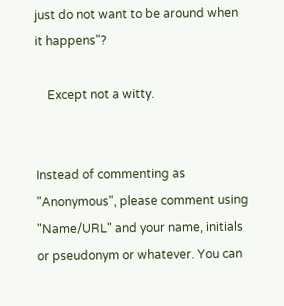just do not want to be around when it happens"?

    Except not a witty.


Instead of commenting as "Anonymous", please comment using "Name/URL" and your name, initials or pseudonym or whatever. You can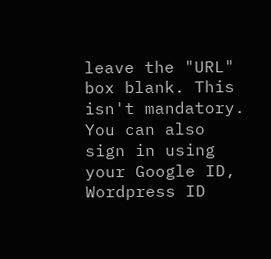leave the "URL" box blank. This isn't mandatory. You can also sign in using your Google ID, Wordpress ID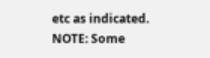etc as indicated. NOTE: Some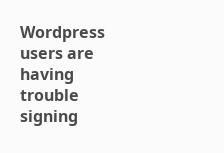Wordpress users are having trouble signing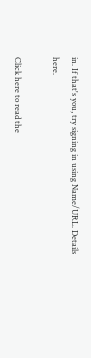in. If that's you, try signing in using Name/URL. Details here.

Click here to read the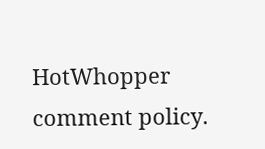HotWhopper comment policy.